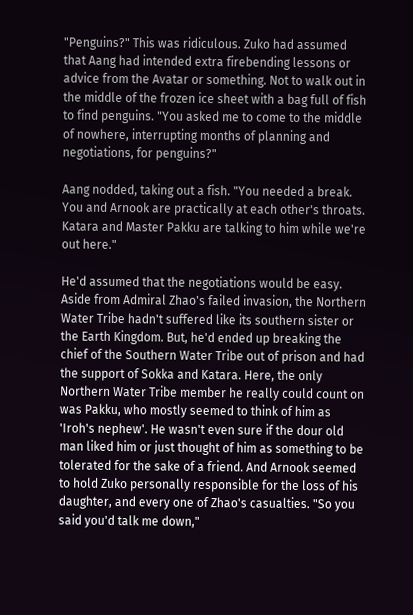"Penguins?" This was ridiculous. Zuko had assumed that Aang had intended extra firebending lessons or advice from the Avatar or something. Not to walk out in the middle of the frozen ice sheet with a bag full of fish to find penguins. "You asked me to come to the middle of nowhere, interrupting months of planning and negotiations, for penguins?"

Aang nodded, taking out a fish. "You needed a break. You and Arnook are practically at each other's throats. Katara and Master Pakku are talking to him while we're out here."

He'd assumed that the negotiations would be easy. Aside from Admiral Zhao's failed invasion, the Northern Water Tribe hadn't suffered like its southern sister or the Earth Kingdom. But, he'd ended up breaking the chief of the Southern Water Tribe out of prison and had the support of Sokka and Katara. Here, the only Northern Water Tribe member he really could count on was Pakku, who mostly seemed to think of him as 'Iroh's nephew'. He wasn't even sure if the dour old man liked him or just thought of him as something to be tolerated for the sake of a friend. And Arnook seemed to hold Zuko personally responsible for the loss of his daughter, and every one of Zhao's casualties. "So you said you'd talk me down,"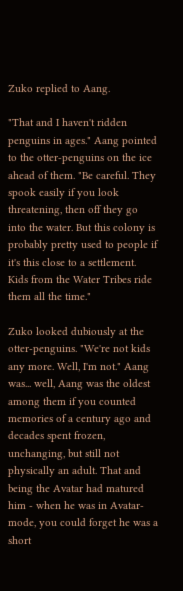Zuko replied to Aang.

"That and I haven't ridden penguins in ages." Aang pointed to the otter-penguins on the ice ahead of them. "Be careful. They spook easily if you look threatening, then off they go into the water. But this colony is probably pretty used to people if it's this close to a settlement. Kids from the Water Tribes ride them all the time."

Zuko looked dubiously at the otter-penguins. "We're not kids any more. Well, I'm not." Aang was... well, Aang was the oldest among them if you counted memories of a century ago and decades spent frozen, unchanging, but still not physically an adult. That and being the Avatar had matured him - when he was in Avatar-mode, you could forget he was a short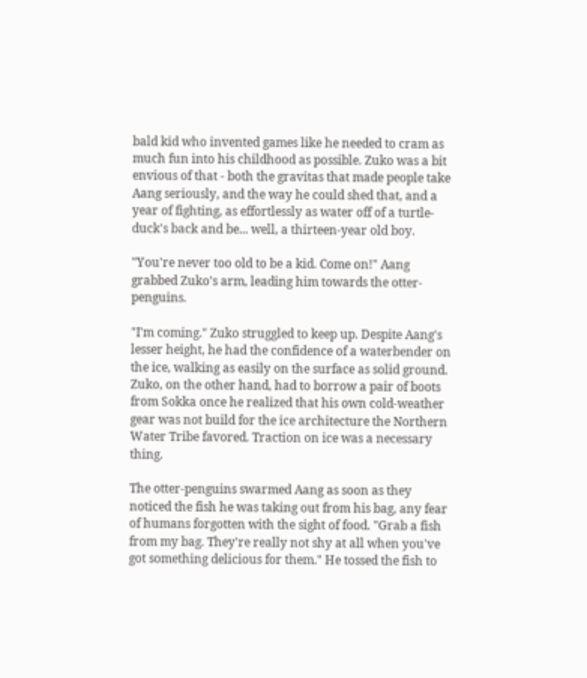bald kid who invented games like he needed to cram as much fun into his childhood as possible. Zuko was a bit envious of that - both the gravitas that made people take Aang seriously, and the way he could shed that, and a year of fighting, as effortlessly as water off of a turtle-duck's back and be... well, a thirteen-year old boy.

"You're never too old to be a kid. Come on!" Aang grabbed Zuko's arm, leading him towards the otter-penguins.

"I'm coming." Zuko struggled to keep up. Despite Aang's lesser height, he had the confidence of a waterbender on the ice, walking as easily on the surface as solid ground. Zuko, on the other hand, had to borrow a pair of boots from Sokka once he realized that his own cold-weather gear was not build for the ice architecture the Northern Water Tribe favored. Traction on ice was a necessary thing.

The otter-penguins swarmed Aang as soon as they noticed the fish he was taking out from his bag, any fear of humans forgotten with the sight of food. "Grab a fish from my bag. They're really not shy at all when you've got something delicious for them." He tossed the fish to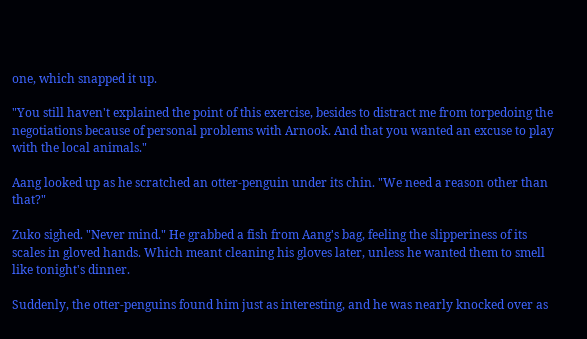one, which snapped it up.

"You still haven't explained the point of this exercise, besides to distract me from torpedoing the negotiations because of personal problems with Arnook. And that you wanted an excuse to play with the local animals."

Aang looked up as he scratched an otter-penguin under its chin. "We need a reason other than that?"

Zuko sighed. "Never mind." He grabbed a fish from Aang's bag, feeling the slipperiness of its scales in gloved hands. Which meant cleaning his gloves later, unless he wanted them to smell like tonight's dinner.

Suddenly, the otter-penguins found him just as interesting, and he was nearly knocked over as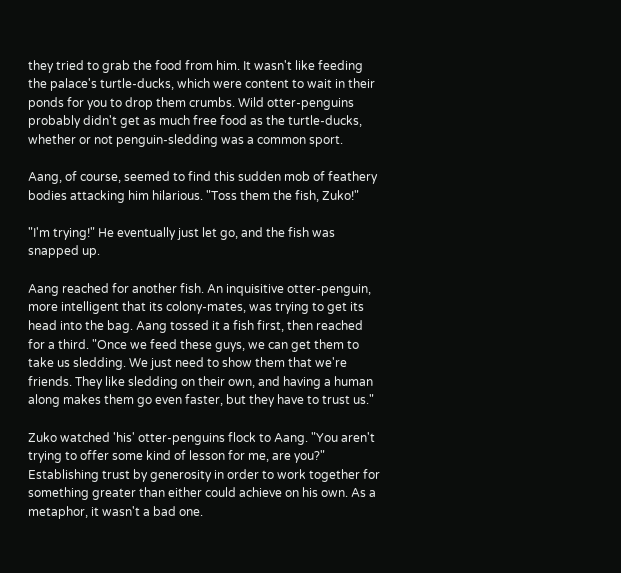they tried to grab the food from him. It wasn't like feeding the palace's turtle-ducks, which were content to wait in their ponds for you to drop them crumbs. Wild otter-penguins probably didn't get as much free food as the turtle-ducks, whether or not penguin-sledding was a common sport.

Aang, of course, seemed to find this sudden mob of feathery bodies attacking him hilarious. "Toss them the fish, Zuko!"

"I'm trying!" He eventually just let go, and the fish was snapped up.

Aang reached for another fish. An inquisitive otter-penguin, more intelligent that its colony-mates, was trying to get its head into the bag. Aang tossed it a fish first, then reached for a third. "Once we feed these guys, we can get them to take us sledding. We just need to show them that we're friends. They like sledding on their own, and having a human along makes them go even faster, but they have to trust us."

Zuko watched 'his' otter-penguins flock to Aang. "You aren't trying to offer some kind of lesson for me, are you?" Establishing trust by generosity in order to work together for something greater than either could achieve on his own. As a metaphor, it wasn't a bad one.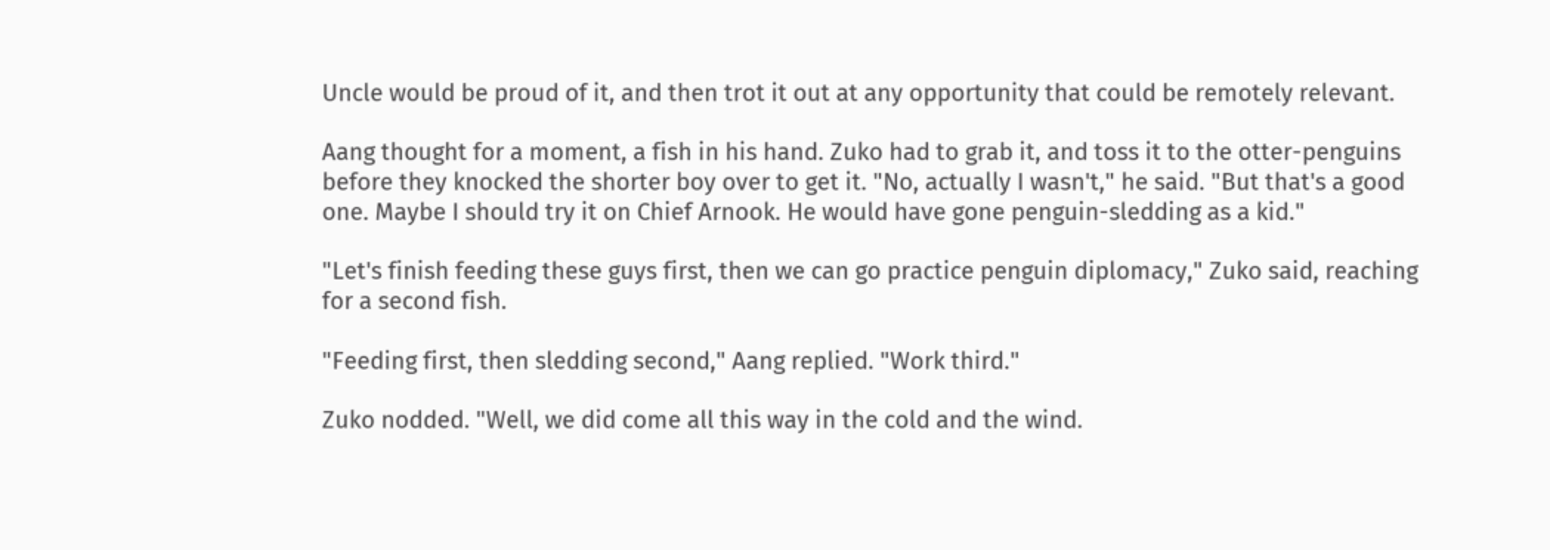Uncle would be proud of it, and then trot it out at any opportunity that could be remotely relevant.

Aang thought for a moment, a fish in his hand. Zuko had to grab it, and toss it to the otter-penguins before they knocked the shorter boy over to get it. "No, actually I wasn't," he said. "But that's a good one. Maybe I should try it on Chief Arnook. He would have gone penguin-sledding as a kid."

"Let's finish feeding these guys first, then we can go practice penguin diplomacy," Zuko said, reaching for a second fish.

"Feeding first, then sledding second," Aang replied. "Work third."

Zuko nodded. "Well, we did come all this way in the cold and the wind.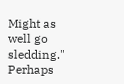Might as well go sledding." Perhaps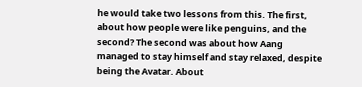he would take two lessons from this. The first, about how people were like penguins, and the second? The second was about how Aang managed to stay himself and stay relaxed, despite being the Avatar. About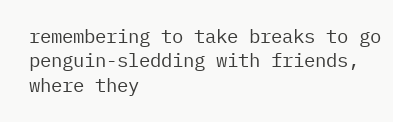remembering to take breaks to go penguin-sledding with friends, where they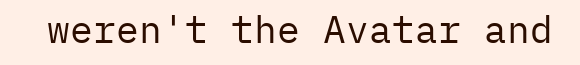weren't the Avatar and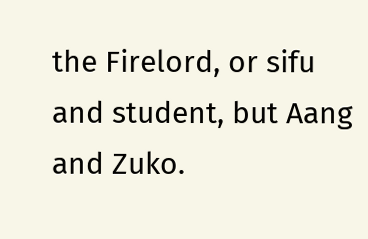the Firelord, or sifu and student, but Aang and Zuko.